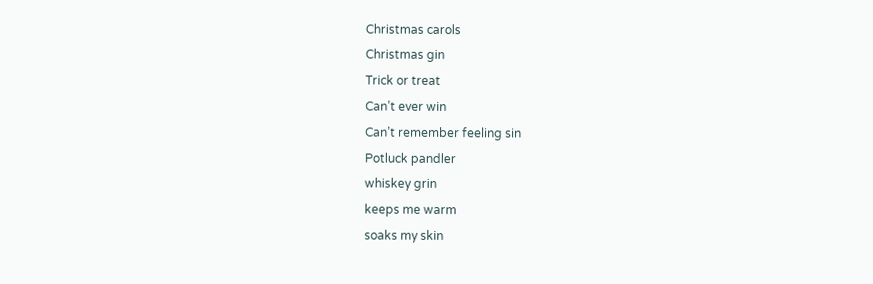Christmas carols
Christmas gin
Trick or treat
Can’t ever win
Can’t remember feeling sin
Potluck pandler
whiskey grin
keeps me warm
soaks my skin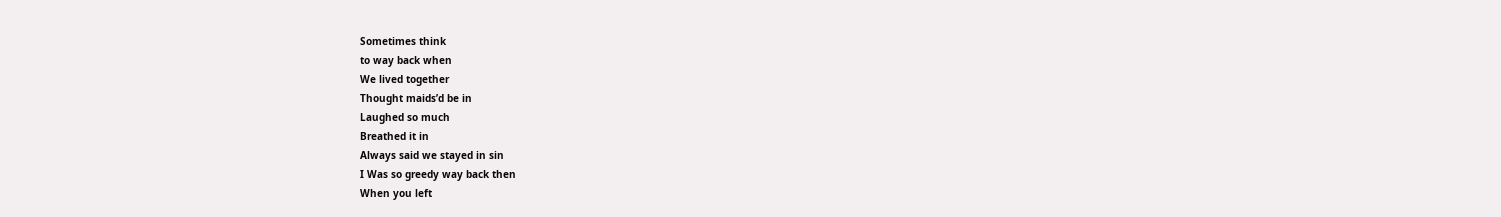Sometimes think
to way back when
We lived together
Thought maids’d be in
Laughed so much
Breathed it in
Always said we stayed in sin
I Was so greedy way back then
When you left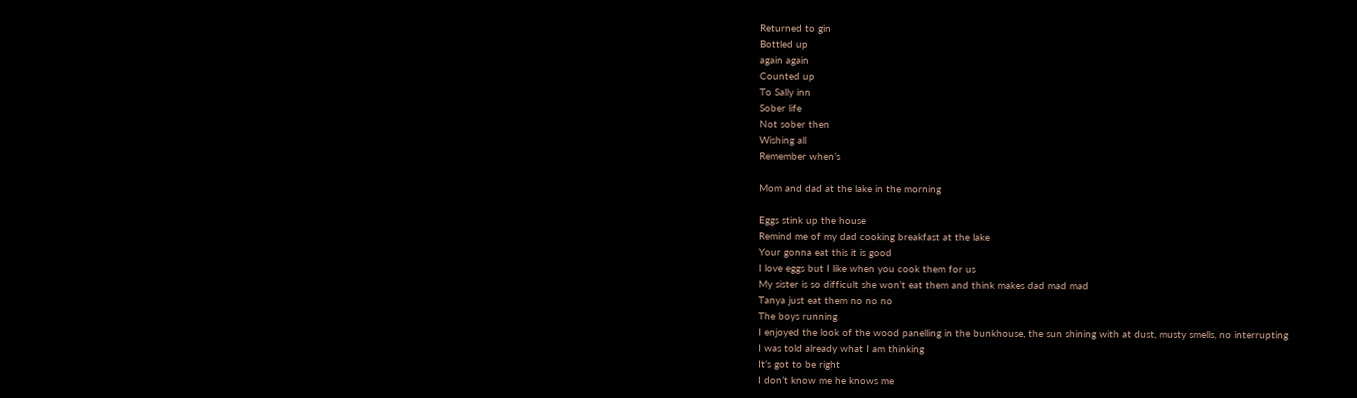Returned to gin
Bottled up
again again
Counted up
To Sally inn
Sober life
Not sober then
Wishing all
Remember when’s

Mom and dad at the lake in the morning

Eggs stink up the house
Remind me of my dad cooking breakfast at the lake
Your gonna eat this it is good
I love eggs but I like when you cook them for us
My sister is so difficult she won’t eat them and think makes dad mad mad
Tanya just eat them no no no
The boys running
I enjoyed the look of the wood panelling in the bunkhouse, the sun shining with at dust, musty smells, no interrupting
I was told already what I am thinking
It’s got to be right
I don’t know me he knows me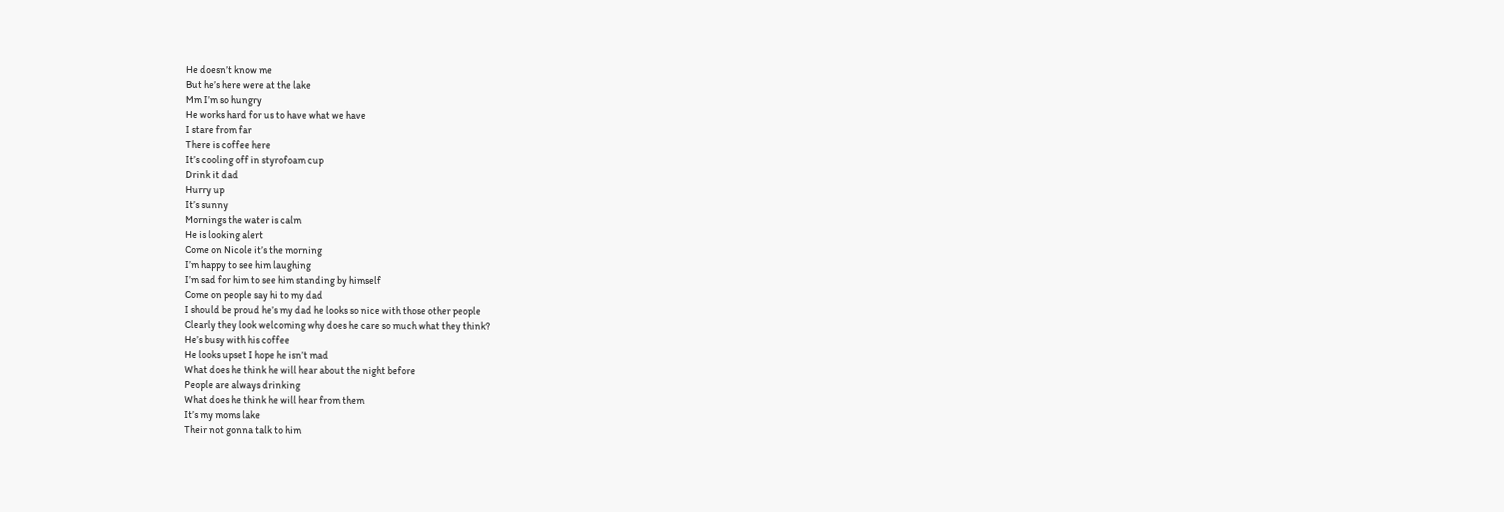He doesn’t know me
But he’s here were at the lake
Mm I’m so hungry
He works hard for us to have what we have
I stare from far
There is coffee here
It’s cooling off in styrofoam cup
Drink it dad
Hurry up
It’s sunny
Mornings the water is calm
He is looking alert
Come on Nicole it’s the morning
I’m happy to see him laughing
I’m sad for him to see him standing by himself
Come on people say hi to my dad
I should be proud he’s my dad he looks so nice with those other people
Clearly they look welcoming why does he care so much what they think?
He’s busy with his coffee
He looks upset I hope he isn’t mad
What does he think he will hear about the night before
People are always drinking
What does he think he will hear from them
It’s my moms lake
Their not gonna talk to him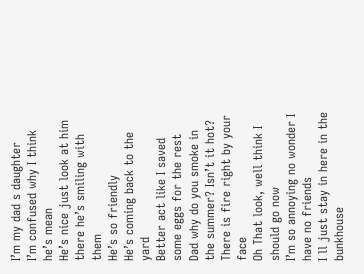I’m my dad s daughter
I’m confused why I think he’s mean
He’s nice just look at him there he’s smiling with them
He’s so friendly
He’s coming back to the yard
Better act like I saved some eggs for the rest
Dad why do you smoke in the summer? Isn’t it hot?
There is fire right by your face
Oh That look, well think I should go now
I’m so annoying no wonder I have no friends
I ll just stay in here in the bunkhouse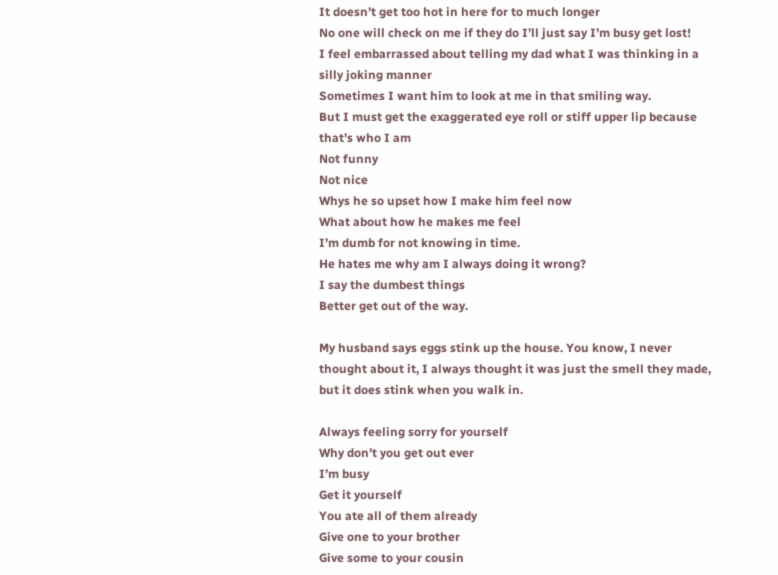It doesn’t get too hot in here for to much longer
No one will check on me if they do I’ll just say I’m busy get lost!
I feel embarrassed about telling my dad what I was thinking in a silly joking manner
Sometimes I want him to look at me in that smiling way.
But I must get the exaggerated eye roll or stiff upper lip because that’s who I am
Not funny
Not nice
Whys he so upset how I make him feel now
What about how he makes me feel
I’m dumb for not knowing in time.
He hates me why am I always doing it wrong?
I say the dumbest things
Better get out of the way.

My husband says eggs stink up the house. You know, I never thought about it, I always thought it was just the smell they made, but it does stink when you walk in.

Always feeling sorry for yourself
Why don’t you get out ever
I’m busy
Get it yourself
You ate all of them already
Give one to your brother
Give some to your cousin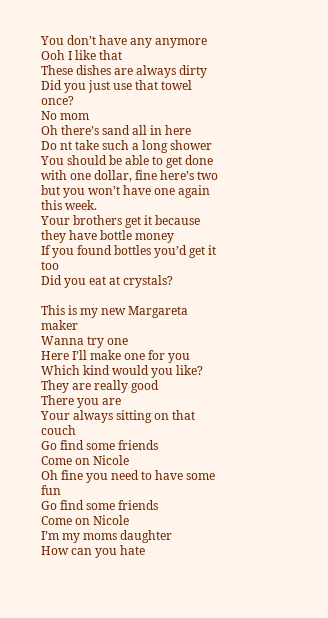You don’t have any anymore
Ooh I like that
These dishes are always dirty
Did you just use that towel once?
No mom
Oh there’s sand all in here
Do nt take such a long shower
You should be able to get done with one dollar, fine here’s two but you won’t have one again this week.
Your brothers get it because they have bottle money
If you found bottles you’d get it too
Did you eat at crystals?

This is my new Margareta maker
Wanna try one
Here I’ll make one for you
Which kind would you like?
They are really good
There you are
Your always sitting on that couch
Go find some friends
Come on Nicole
Oh fine you need to have some fun
Go find some friends
Come on Nicole
I’m my moms daughter
How can you hate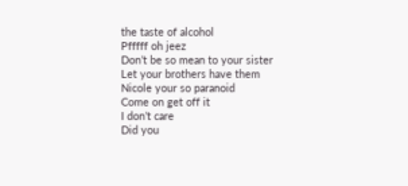the taste of alcohol
Pfffff oh jeez
Don’t be so mean to your sister
Let your brothers have them
Nicole your so paranoid
Come on get off it
I don’t care
Did you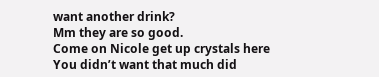want another drink?
Mm they are so good.
Come on Nicole get up crystals here
You didn’t want that much did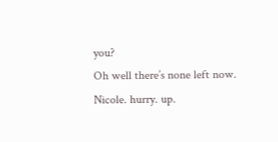you?
Oh well there’s none left now.
Nicole. hurry. up.